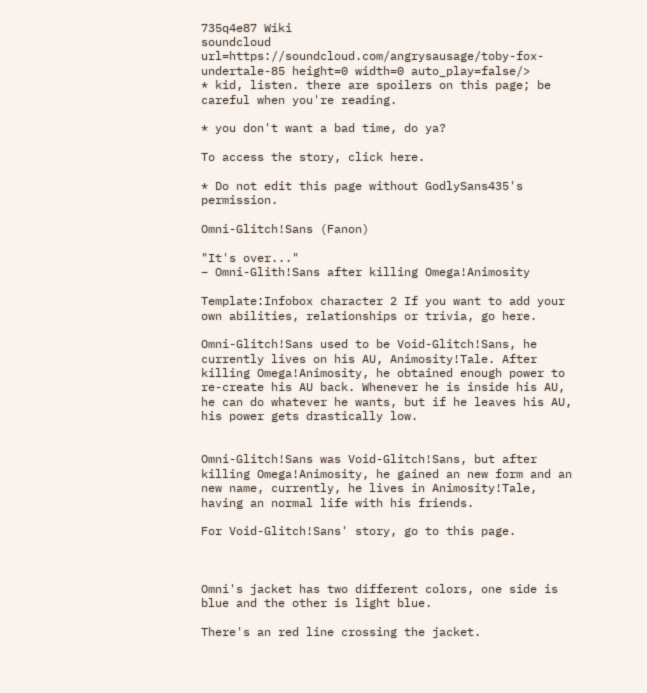735q4e87 Wiki
soundcloud url=https://soundcloud.com/angrysausage/toby-fox-undertale-85 height=0 width=0 auto_play=false/>
* kid, listen. there are spoilers on this page; be careful when you're reading.

* you don't want a bad time, do ya?

To access the story, click here.

* Do not edit this page without GodlySans435's permission.

Omni-Glitch!Sans (Fanon)

"It's over..."
– Omni-Glith!Sans after killing Omega!Animosity

Template:Infobox character 2 If you want to add your own abilities, relationships or trivia, go here.

Omni-Glitch!Sans used to be Void-Glitch!Sans, he currently lives on his AU, Animosity!Tale. After killing Omega!Animosity, he obtained enough power to re-create his AU back. Whenever he is inside his AU, he can do whatever he wants, but if he leaves his AU, his power gets drastically low.


Omni-Glitch!Sans was Void-Glitch!Sans, but after killing Omega!Animosity, he gained an new form and an new name, currently, he lives in Animosity!Tale, having an normal life with his friends.

For Void-Glitch!Sans' story, go to this page.



Omni's jacket has two different colors, one side is blue and the other is light blue.

There's an red line crossing the jacket.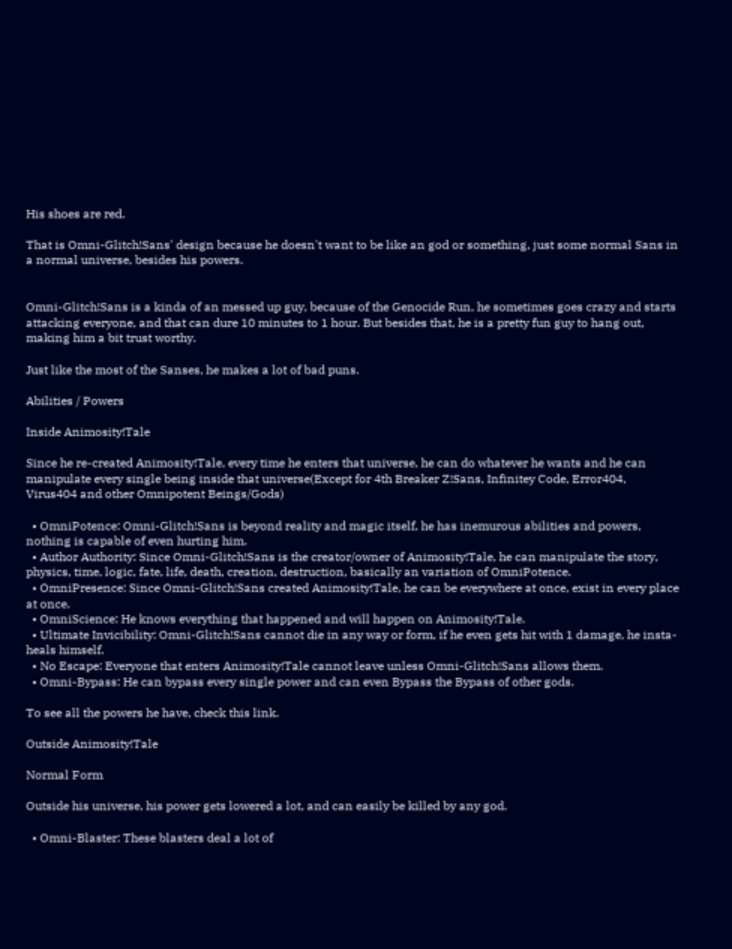His shoes are red.

That is Omni-Glitch!Sans' design because he doesn't want to be like an god or something, just some normal Sans in a normal universe, besides his powers.


Omni-Glitch!Sans is a kinda of an messed up guy, because of the Genocide Run, he sometimes goes crazy and starts attacking everyone, and that can dure 10 minutes to 1 hour. But besides that, he is a pretty fun guy to hang out, making him a bit trust worthy.

Just like the most of the Sanses, he makes a lot of bad puns.

Abilities / Powers

Inside Animosity!Tale

Since he re-created Animosity!Tale, every time he enters that universe, he can do whatever he wants and he can manipulate every single being inside that universe(Except for 4th Breaker Z!Sans, Infinitey Code, Error404, Virus404 and other Omnipotent Beings/Gods)

  • OmniPotence: Omni-Glitch!Sans is beyond reality and magic itself, he has inemurous abilities and powers, nothing is capable of even hurting him.
  • Author Authority: Since Omni-Glitch!Sans is the creator/owner of Animosity!Tale, he can manipulate the story, physics, time, logic, fate, life, death, creation, destruction, basically an variation of OmniPotence.
  • OmniPresence: Since Omni-Glitch!Sans created Animosity!Tale, he can be everywhere at once, exist in every place at once.
  • OmniScience: He knows everything that happened and will happen on Animosity!Tale.
  • Ultimate Invicibility: Omni-Glitch!Sans cannot die in any way or form, if he even gets hit with 1 damage, he insta-heals himself.
  • No Escape: Everyone that enters Animosity!Tale cannot leave unless Omni-Glitch!Sans allows them.
  • Omni-Bypass: He can bypass every single power and can even Bypass the Bypass of other gods.

To see all the powers he have, check this link.

Outside Animosity!Tale

Normal Form

Outside his universe, his power gets lowered a lot, and can easily be killed by any god.

  • Omni-Blaster: These blasters deal a lot of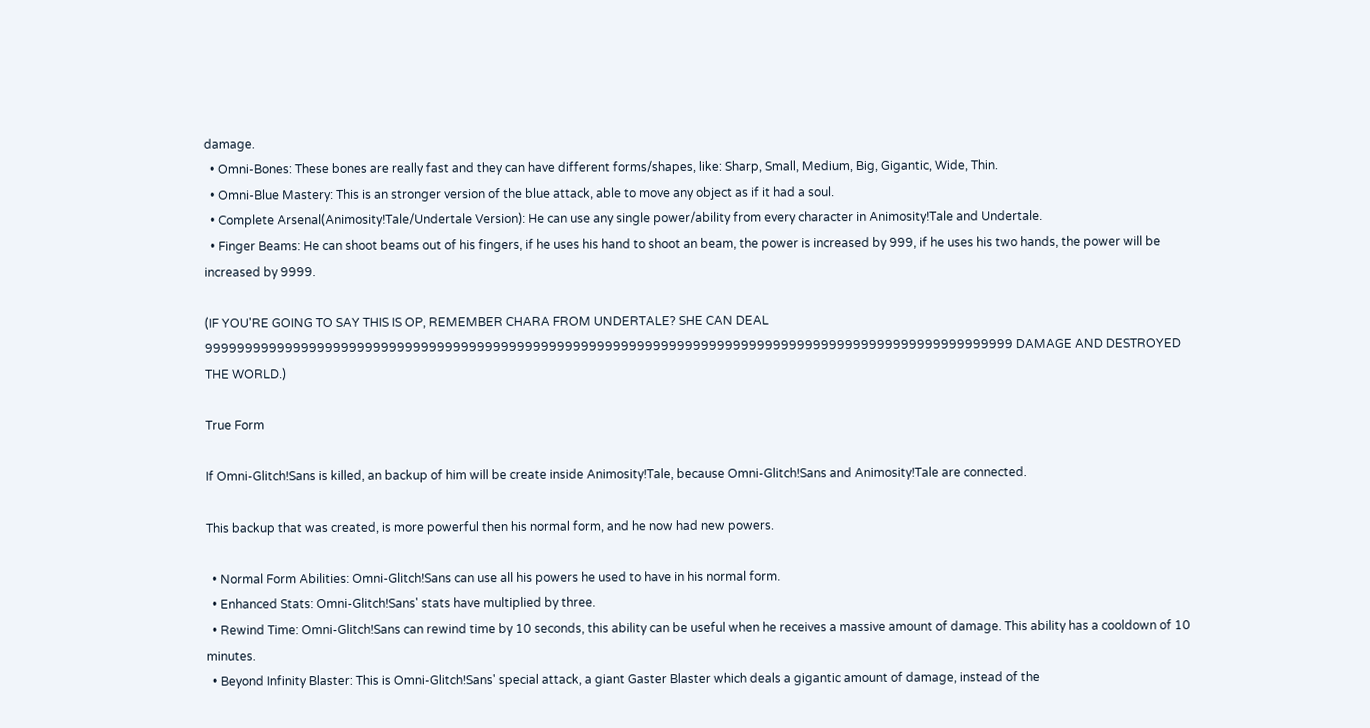damage.
  • Omni-Bones: These bones are really fast and they can have different forms/shapes, like: Sharp, Small, Medium, Big, Gigantic, Wide, Thin.
  • Omni-Blue Mastery: This is an stronger version of the blue attack, able to move any object as if it had a soul.
  • Complete Arsenal(Animosity!Tale/Undertale Version): He can use any single power/ability from every character in Animosity!Tale and Undertale.
  • Finger Beams: He can shoot beams out of his fingers, if he uses his hand to shoot an beam, the power is increased by 999, if he uses his two hands, the power will be increased by 9999.

(IF YOU'RE GOING TO SAY THIS IS OP, REMEMBER CHARA FROM UNDERTALE? SHE CAN DEAL 99999999999999999999999999999999999999999999999999999999999999999999999999999999999999999999999999999 DAMAGE AND DESTROYED THE WORLD.)

True Form

If Omni-Glitch!Sans is killed, an backup of him will be create inside Animosity!Tale, because Omni-Glitch!Sans and Animosity!Tale are connected.

This backup that was created, is more powerful then his normal form, and he now had new powers.

  • Normal Form Abilities: Omni-Glitch!Sans can use all his powers he used to have in his normal form.
  • Enhanced Stats: Omni-Glitch!Sans' stats have multiplied by three.
  • Rewind Time: Omni-Glitch!Sans can rewind time by 10 seconds, this ability can be useful when he receives a massive amount of damage. This ability has a cooldown of 10 minutes.
  • Beyond Infinity Blaster: This is Omni-Glitch!Sans' special attack, a giant Gaster Blaster which deals a gigantic amount of damage, instead of the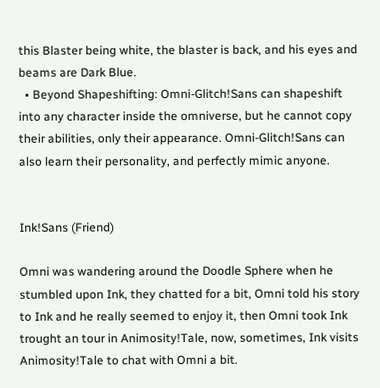this Blaster being white, the blaster is back, and his eyes and beams are Dark Blue.
  • Beyond Shapeshifting: Omni-Glitch!Sans can shapeshift into any character inside the omniverse, but he cannot copy their abilities, only their appearance. Omni-Glitch!Sans can also learn their personality, and perfectly mimic anyone.


Ink!Sans (Friend)

Omni was wandering around the Doodle Sphere when he stumbled upon Ink, they chatted for a bit, Omni told his story to Ink and he really seemed to enjoy it, then Omni took Ink trought an tour in Animosity!Tale, now, sometimes, Ink visits Animosity!Tale to chat with Omni a bit.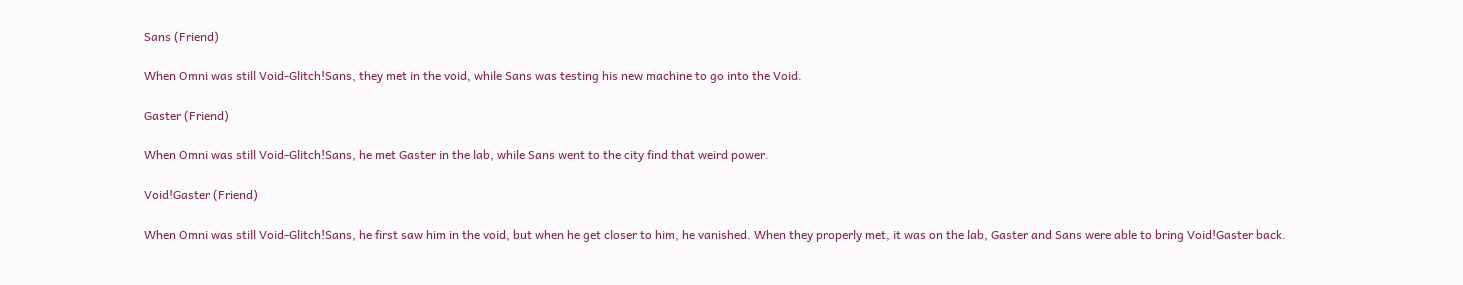Sans (Friend)

When Omni was still Void-Glitch!Sans, they met in the void, while Sans was testing his new machine to go into the Void.

Gaster (Friend)

When Omni was still Void-Glitch!Sans, he met Gaster in the lab, while Sans went to the city find that weird power.

Void!Gaster (Friend)

When Omni was still Void-Glitch!Sans, he first saw him in the void, but when he get closer to him, he vanished. When they properly met, it was on the lab, Gaster and Sans were able to bring Void!Gaster back.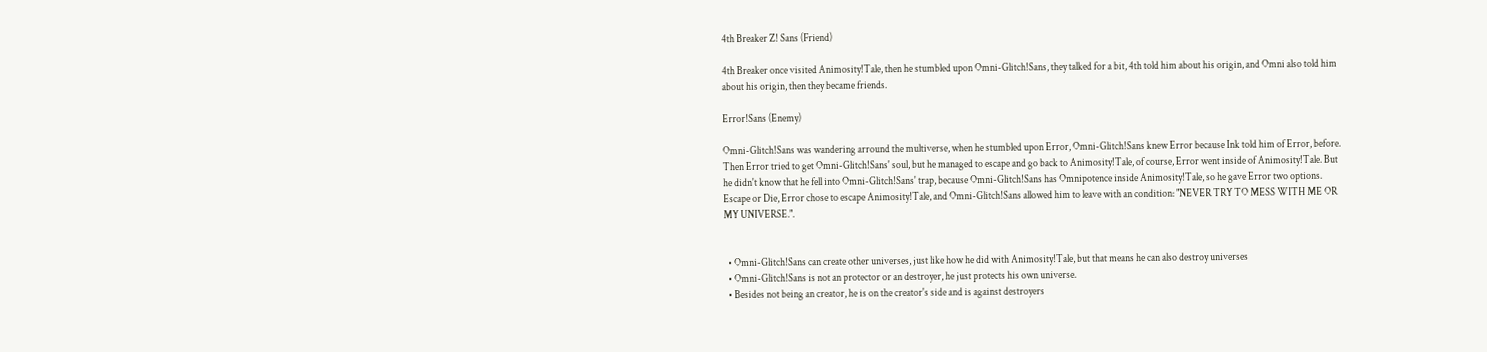4th Breaker Z! Sans (Friend)

4th Breaker once visited Animosity!Tale, then he stumbled upon Omni-Glitch!Sans, they talked for a bit, 4th told him about his origin, and Omni also told him about his origin, then they became friends.

Error!Sans (Enemy)

Omni-Glitch!Sans was wandering arround the multiverse, when he stumbled upon Error, Omni-Glitch!Sans knew Error because Ink told him of Error, before. Then Error tried to get Omni-Glitch!Sans' soul, but he managed to escape and go back to Animosity!Tale, of course, Error went inside of Animosity!Tale. But he didn't know that he fell into Omni-Glitch!Sans' trap, because Omni-Glitch!Sans has Omnipotence inside Animosity!Tale, so he gave Error two options. Escape or Die, Error chose to escape Animosity!Tale, and Omni-Glitch!Sans allowed him to leave with an condition: "NEVER TRY TO MESS WITH ME OR MY UNIVERSE.".


  • Omni-Glitch!Sans can create other universes, just like how he did with Animosity!Tale, but that means he can also destroy universes
  • Omni-Glitch!Sans is not an protector or an destroyer, he just protects his own universe.
  • Besides not being an creator, he is on the creator's side and is against destroyers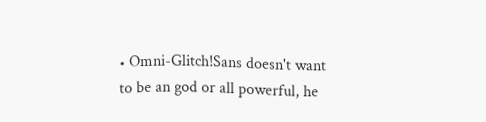• Omni-Glitch!Sans doesn't want to be an god or all powerful, he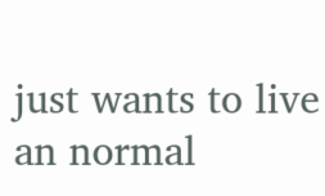just wants to live an normal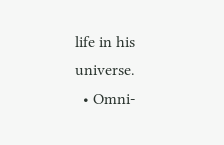life in his universe.
  • Omni-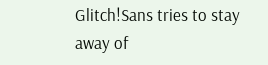Glitch!Sans tries to stay away of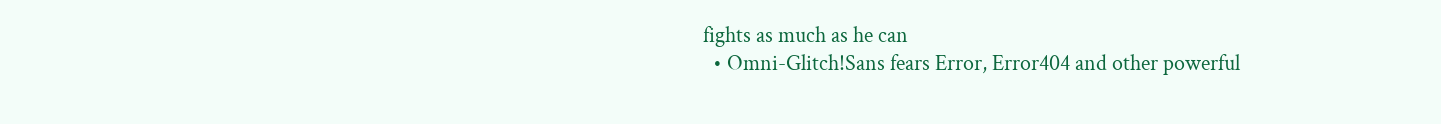fights as much as he can
  • Omni-Glitch!Sans fears Error, Error404 and other powerful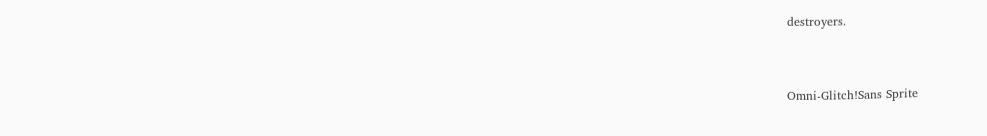destroyers.


Omni-Glitch!Sans Sprite